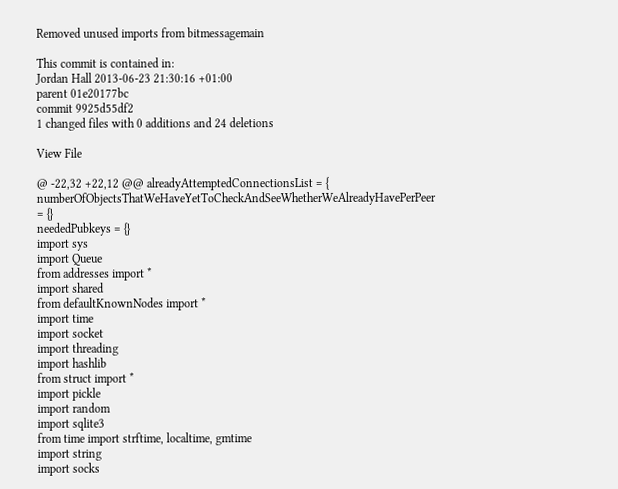Removed unused imports from bitmessagemain

This commit is contained in:
Jordan Hall 2013-06-23 21:30:16 +01:00
parent 01e20177bc
commit 9925d55df2
1 changed files with 0 additions and 24 deletions

View File

@ -22,32 +22,12 @@ alreadyAttemptedConnectionsList = {
numberOfObjectsThatWeHaveYetToCheckAndSeeWhetherWeAlreadyHavePerPeer = {}
neededPubkeys = {}
import sys
import Queue
from addresses import *
import shared
from defaultKnownNodes import *
import time
import socket
import threading
import hashlib
from struct import *
import pickle
import random
import sqlite3
from time import strftime, localtime, gmtime
import string
import socks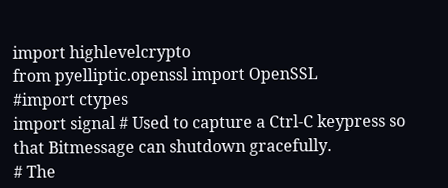import highlevelcrypto
from pyelliptic.openssl import OpenSSL
#import ctypes
import signal # Used to capture a Ctrl-C keypress so that Bitmessage can shutdown gracefully.
# The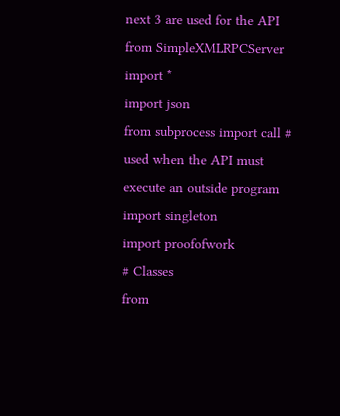next 3 are used for the API
from SimpleXMLRPCServer import *
import json
from subprocess import call # used when the API must execute an outside program
import singleton
import proofofwork
# Classes
from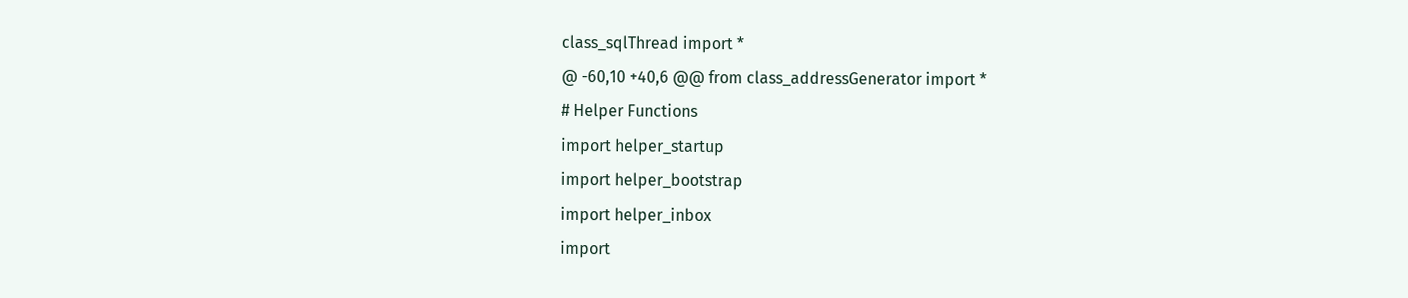class_sqlThread import *
@ -60,10 +40,6 @@ from class_addressGenerator import *
# Helper Functions
import helper_startup
import helper_bootstrap
import helper_inbox
import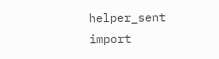helper_sent
import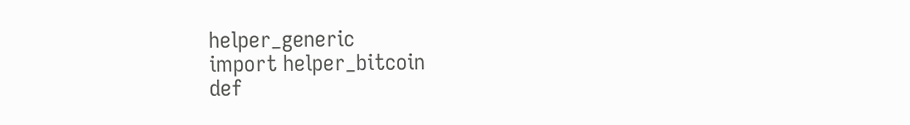helper_generic
import helper_bitcoin
def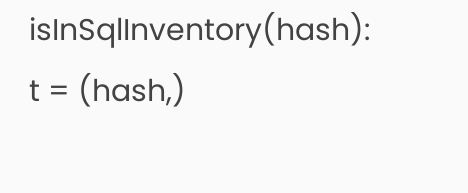isInSqlInventory(hash):
t = (hash,)